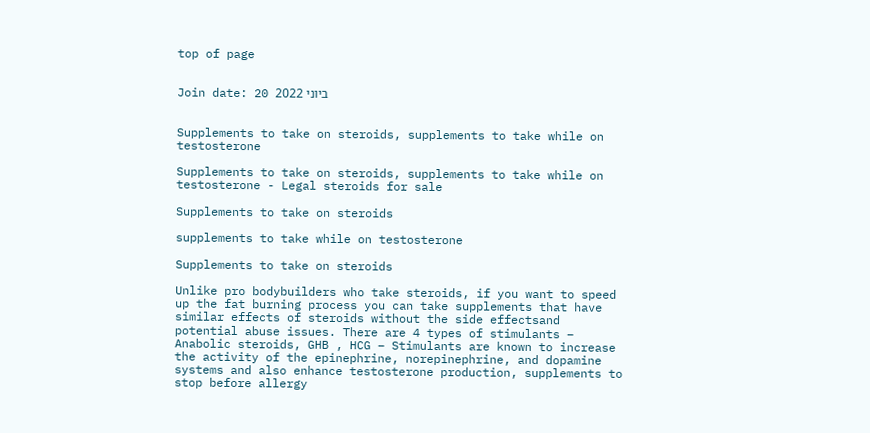top of page


Join date: 20 ביוני 2022


Supplements to take on steroids, supplements to take while on testosterone

Supplements to take on steroids, supplements to take while on testosterone - Legal steroids for sale

Supplements to take on steroids

supplements to take while on testosterone

Supplements to take on steroids

Unlike pro bodybuilders who take steroids, if you want to speed up the fat burning process you can take supplements that have similar effects of steroids without the side effectsand potential abuse issues. There are 4 types of stimulants – Anabolic steroids, GHB , HCG – Stimulants are known to increase the activity of the epinephrine, norepinephrine, and dopamine systems and also enhance testosterone production, supplements to stop before allergy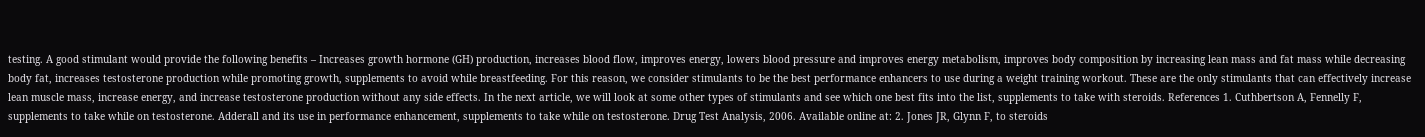testing. A good stimulant would provide the following benefits – Increases growth hormone (GH) production, increases blood flow, improves energy, lowers blood pressure and improves energy metabolism, improves body composition by increasing lean mass and fat mass while decreasing body fat, increases testosterone production while promoting growth, supplements to avoid while breastfeeding. For this reason, we consider stimulants to be the best performance enhancers to use during a weight training workout. These are the only stimulants that can effectively increase lean muscle mass, increase energy, and increase testosterone production without any side effects. In the next article, we will look at some other types of stimulants and see which one best fits into the list, supplements to take with steroids. References 1. Cuthbertson A, Fennelly F, supplements to take while on testosterone. Adderall and its use in performance enhancement, supplements to take while on testosterone. Drug Test Analysis, 2006. Available online at: 2. Jones JR, Glynn F, to steroids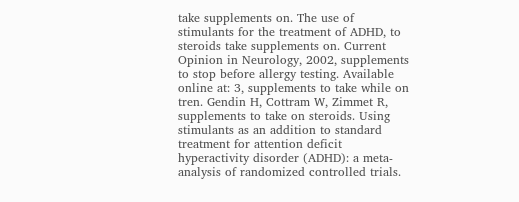take supplements on. The use of stimulants for the treatment of ADHD, to steroids take supplements on. Current Opinion in Neurology, 2002, supplements to stop before allergy testing. Available online at: 3, supplements to take while on tren. Gendin H, Cottram W, Zimmet R, supplements to take on steroids. Using stimulants as an addition to standard treatment for attention deficit hyperactivity disorder (ADHD): a meta-analysis of randomized controlled trials.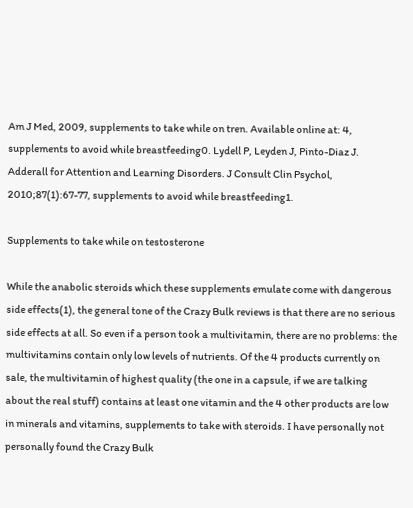Am J Med, 2009, supplements to take while on tren. Available online at: 4, supplements to avoid while breastfeeding0. Lydell P, Leyden J, Pinto-Diaz J. Adderall for Attention and Learning Disorders. J Consult Clin Psychol, 2010;87(1):67-77, supplements to avoid while breastfeeding1.

Supplements to take while on testosterone

While the anabolic steroids which these supplements emulate come with dangerous side effects(1), the general tone of the Crazy Bulk reviews is that there are no serious side effects at all. So even if a person took a multivitamin, there are no problems: the multivitamins contain only low levels of nutrients. Of the 4 products currently on sale, the multivitamin of highest quality (the one in a capsule, if we are talking about the real stuff) contains at least one vitamin and the 4 other products are low in minerals and vitamins, supplements to take with steroids. I have personally not personally found the Crazy Bulk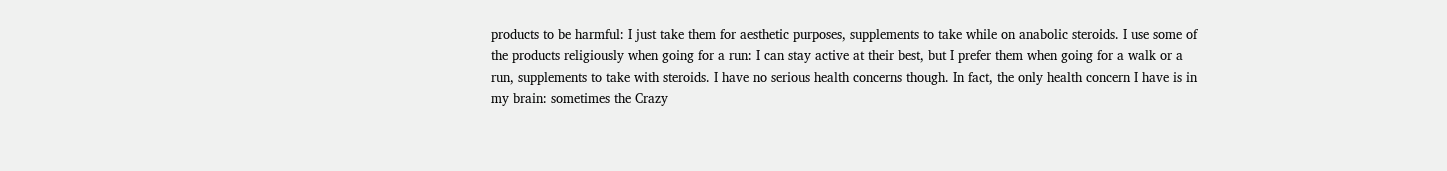products to be harmful: I just take them for aesthetic purposes, supplements to take while on anabolic steroids. I use some of the products religiously when going for a run: I can stay active at their best, but I prefer them when going for a walk or a run, supplements to take with steroids. I have no serious health concerns though. In fact, the only health concern I have is in my brain: sometimes the Crazy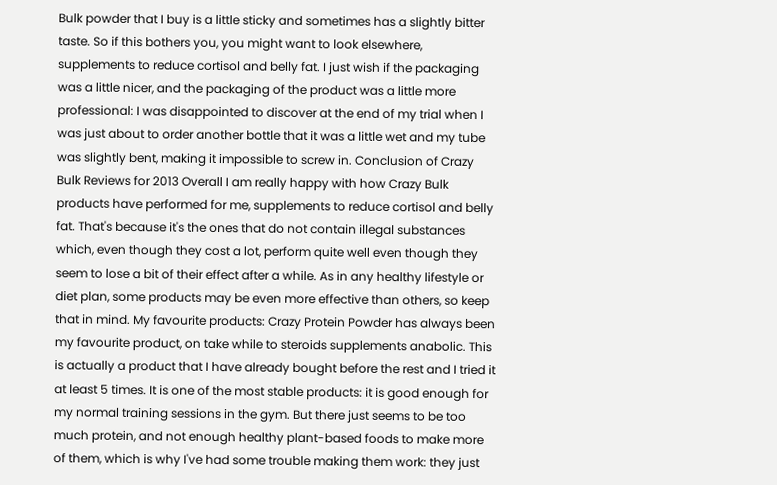Bulk powder that I buy is a little sticky and sometimes has a slightly bitter taste. So if this bothers you, you might want to look elsewhere, supplements to reduce cortisol and belly fat. I just wish if the packaging was a little nicer, and the packaging of the product was a little more professional: I was disappointed to discover at the end of my trial when I was just about to order another bottle that it was a little wet and my tube was slightly bent, making it impossible to screw in. Conclusion of Crazy Bulk Reviews for 2013 Overall I am really happy with how Crazy Bulk products have performed for me, supplements to reduce cortisol and belly fat. That's because it's the ones that do not contain illegal substances which, even though they cost a lot, perform quite well even though they seem to lose a bit of their effect after a while. As in any healthy lifestyle or diet plan, some products may be even more effective than others, so keep that in mind. My favourite products: Crazy Protein Powder has always been my favourite product, on take while to steroids supplements anabolic. This is actually a product that I have already bought before the rest and I tried it at least 5 times. It is one of the most stable products: it is good enough for my normal training sessions in the gym. But there just seems to be too much protein, and not enough healthy plant-based foods to make more of them, which is why I've had some trouble making them work: they just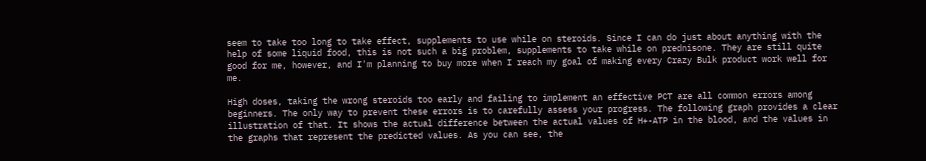seem to take too long to take effect, supplements to use while on steroids. Since I can do just about anything with the help of some liquid food, this is not such a big problem, supplements to take while on prednisone. They are still quite good for me, however, and I'm planning to buy more when I reach my goal of making every Crazy Bulk product work well for me.

High doses, taking the wrong steroids too early and failing to implement an effective PCT are all common errors among beginners. The only way to prevent these errors is to carefully assess your progress. The following graph provides a clear illustration of that. It shows the actual difference between the actual values of H+-ATP in the blood, and the values in the graphs that represent the predicted values. As you can see, the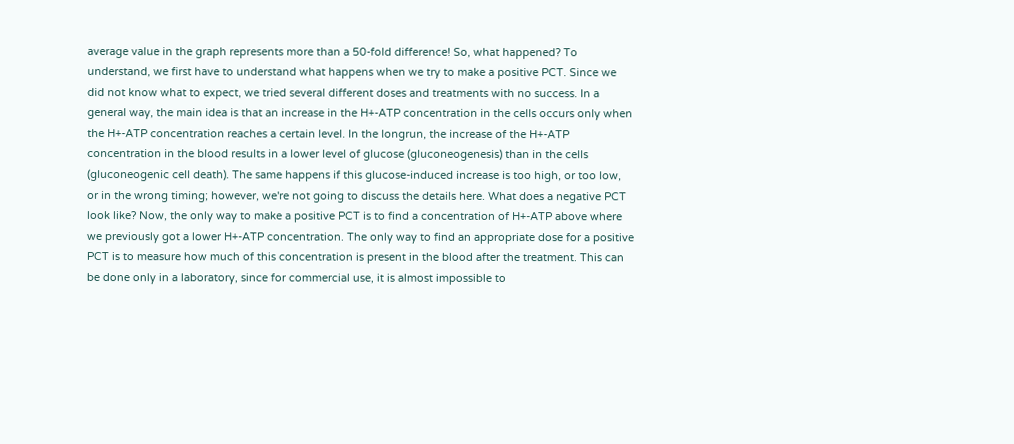average value in the graph represents more than a 50-fold difference! So, what happened? To understand, we first have to understand what happens when we try to make a positive PCT. Since we did not know what to expect, we tried several different doses and treatments with no success. In a general way, the main idea is that an increase in the H+-ATP concentration in the cells occurs only when the H+-ATP concentration reaches a certain level. In the longrun, the increase of the H+-ATP concentration in the blood results in a lower level of glucose (gluconeogenesis) than in the cells (gluconeogenic cell death). The same happens if this glucose-induced increase is too high, or too low, or in the wrong timing; however, we're not going to discuss the details here. What does a negative PCT look like? Now, the only way to make a positive PCT is to find a concentration of H+-ATP above where we previously got a lower H+-ATP concentration. The only way to find an appropriate dose for a positive PCT is to measure how much of this concentration is present in the blood after the treatment. This can be done only in a laboratory, since for commercial use, it is almost impossible to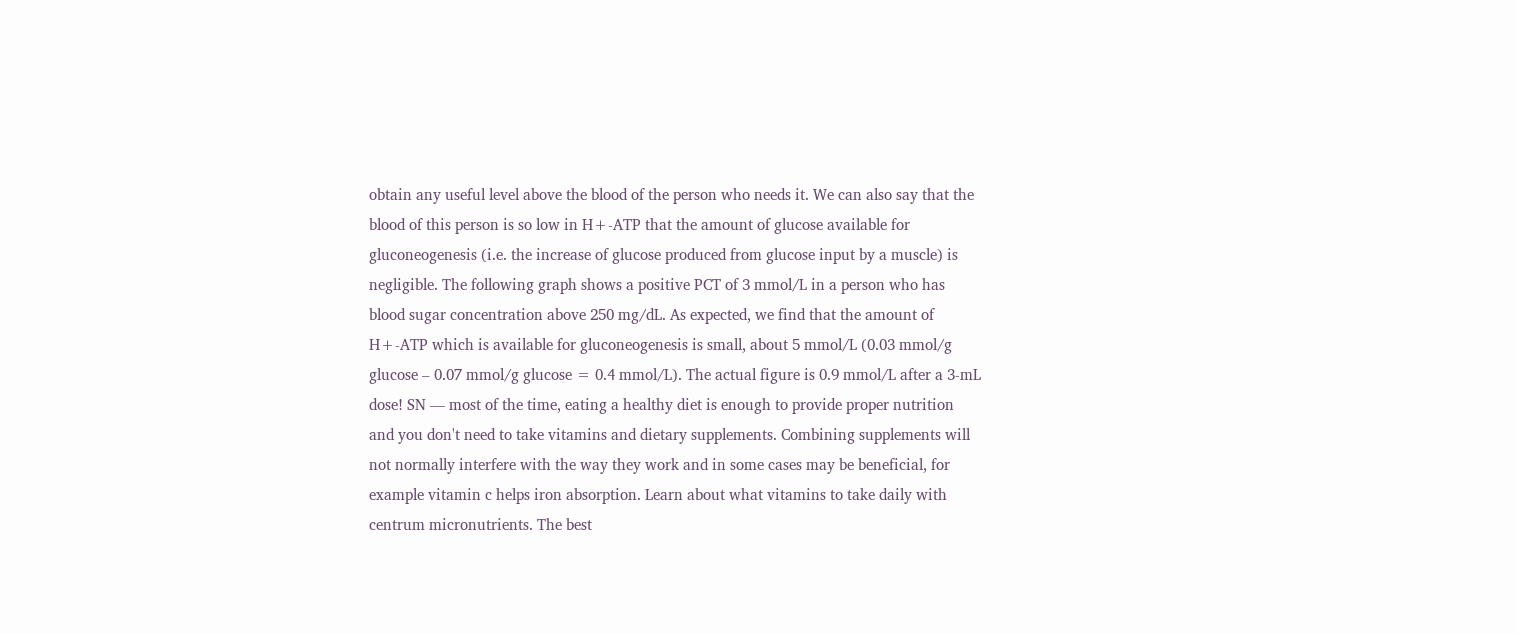obtain any useful level above the blood of the person who needs it. We can also say that the blood of this person is so low in H+-ATP that the amount of glucose available for gluconeogenesis (i.e. the increase of glucose produced from glucose input by a muscle) is negligible. The following graph shows a positive PCT of 3 mmol/L in a person who has blood sugar concentration above 250 mg/dL. As expected, we find that the amount of H+-ATP which is available for gluconeogenesis is small, about 5 mmol/L (0.03 mmol/g glucose – 0.07 mmol/g glucose = 0.4 mmol/L). The actual figure is 0.9 mmol/L after a 3-mL dose! SN — most of the time, eating a healthy diet is enough to provide proper nutrition and you don't need to take vitamins and dietary supplements. Combining supplements will not normally interfere with the way they work and in some cases may be beneficial, for example vitamin c helps iron absorption. Learn about what vitamins to take daily with centrum micronutrients. The best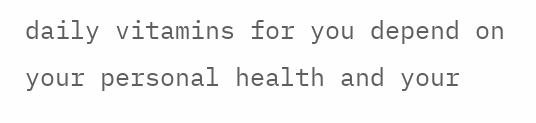daily vitamins for you depend on your personal health and your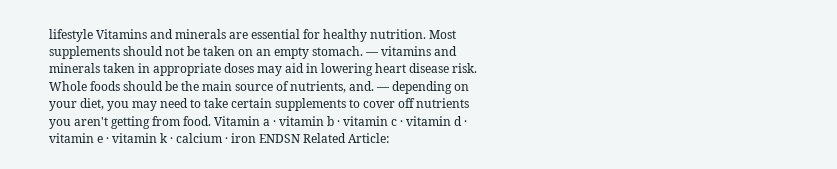lifestyle Vitamins and minerals are essential for healthy nutrition. Most supplements should not be taken on an empty stomach. — vitamins and minerals taken in appropriate doses may aid in lowering heart disease risk. Whole foods should be the main source of nutrients, and. — depending on your diet, you may need to take certain supplements to cover off nutrients you aren't getting from food. Vitamin a · vitamin b · vitamin c · vitamin d · vitamin e · vitamin k · calcium · iron ENDSN Related Article: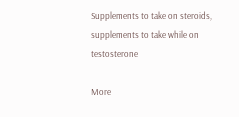Supplements to take on steroids, supplements to take while on testosterone

More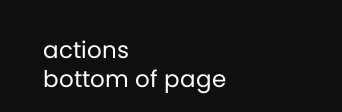actions
bottom of page